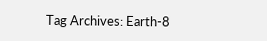Tag Archives: Earth-8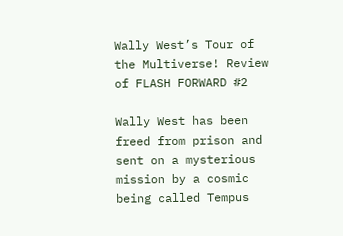Wally West’s Tour of the Multiverse! Review of FLASH FORWARD #2

Wally West has been freed from prison and sent on a mysterious mission by a cosmic being called Tempus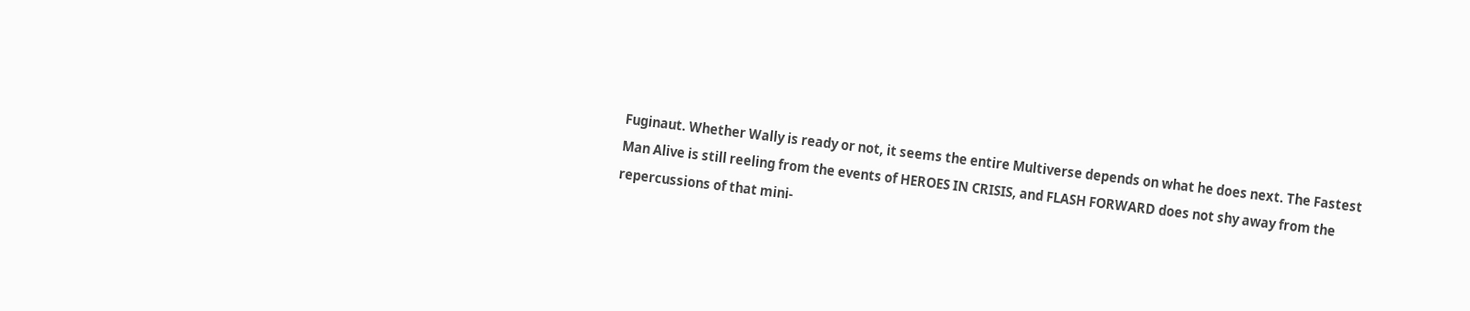Fuginaut. Whether Wally is ready or not, it seems the entire Multiverse depends on what he does next. The Fastest Man Alive is still reeling from the events of HEROES IN CRISIS, and FLASH FORWARD does not shy away from the repercussions of that mini-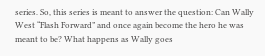series. So, this series is meant to answer the question: Can Wally West “Flash Forward” and once again become the hero he was meant to be? What happens as Wally goes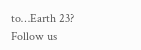to…Earth 23? Follow us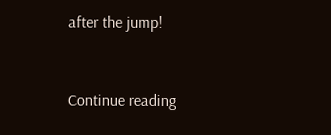after the jump!


Continue reading